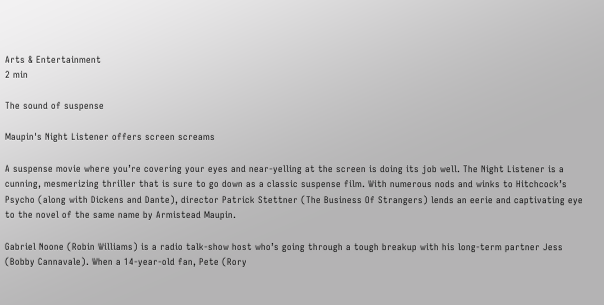Arts & Entertainment
2 min

The sound of suspense

Maupin's Night Listener offers screen screams

A suspense movie where you’re covering your eyes and near-yelling at the screen is doing its job well. The Night Listener is a cunning, mesmerizing thriller that is sure to go down as a classic suspense film. With numerous nods and winks to Hitchcock’s Psycho (along with Dickens and Dante), director Patrick Stettner (The Business Of Strangers) lends an eerie and captivating eye to the novel of the same name by Armistead Maupin.

Gabriel Noone (Robin Williams) is a radio talk-show host who’s going through a tough breakup with his long-term partner Jess (Bobby Cannavale). When a 14-year-old fan, Pete (Rory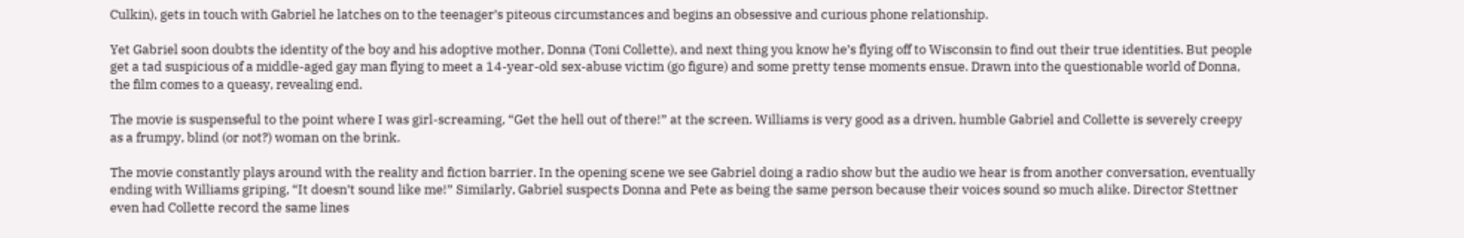Culkin), gets in touch with Gabriel he latches on to the teenager’s piteous circumstances and begins an obsessive and curious phone relationship.

Yet Gabriel soon doubts the identity of the boy and his adoptive mother, Donna (Toni Collette), and next thing you know he’s flying off to Wisconsin to find out their true identities. But people get a tad suspicious of a middle-aged gay man flying to meet a 14-year-old sex-abuse victim (go figure) and some pretty tense moments ensue. Drawn into the questionable world of Donna, the film comes to a queasy, revealing end.

The movie is suspenseful to the point where I was girl-screaming, “Get the hell out of there!” at the screen. Williams is very good as a driven, humble Gabriel and Collette is severely creepy as a frumpy, blind (or not?) woman on the brink.

The movie constantly plays around with the reality and fiction barrier. In the opening scene we see Gabriel doing a radio show but the audio we hear is from another conversation, eventually ending with Williams griping, “It doesn’t sound like me!” Similarly, Gabriel suspects Donna and Pete as being the same person because their voices sound so much alike. Director Stettner even had Collette record the same lines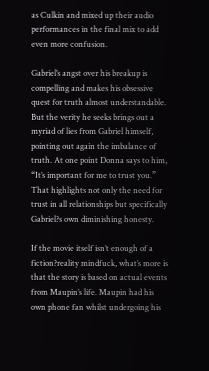as Culkin and mixed up their audio performances in the final mix to add even more confusion.

Gabriel’s angst over his breakup is compelling and makes his obsessive quest for truth almost understandable. But the verity he seeks brings out a myriad of lies from Gabriel himself, pointing out again the imbalance of truth. At one point Donna says to him, “It’s important for me to trust you.” That highlights not only the need for trust in all relationships but specifically Gabriel?s own diminishing honesty.

If the movie itself isn’t enough of a fiction?reality mindfuck, what’s more is that the story is based on actual events from Maupin’s life. Maupin had his own phone fan whilst undergoing his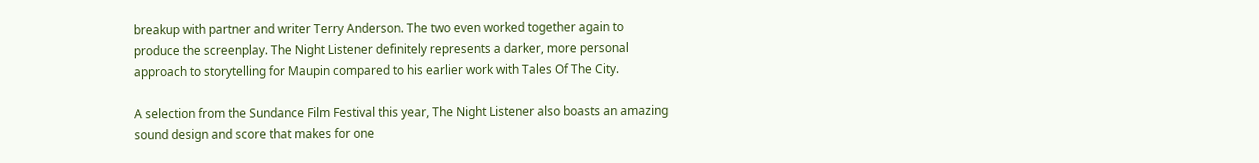breakup with partner and writer Terry Anderson. The two even worked together again to produce the screenplay. The Night Listener definitely represents a darker, more personal approach to storytelling for Maupin compared to his earlier work with Tales Of The City.

A selection from the Sundance Film Festival this year, The Night Listener also boasts an amazing sound design and score that makes for one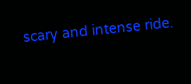scary and intense ride.